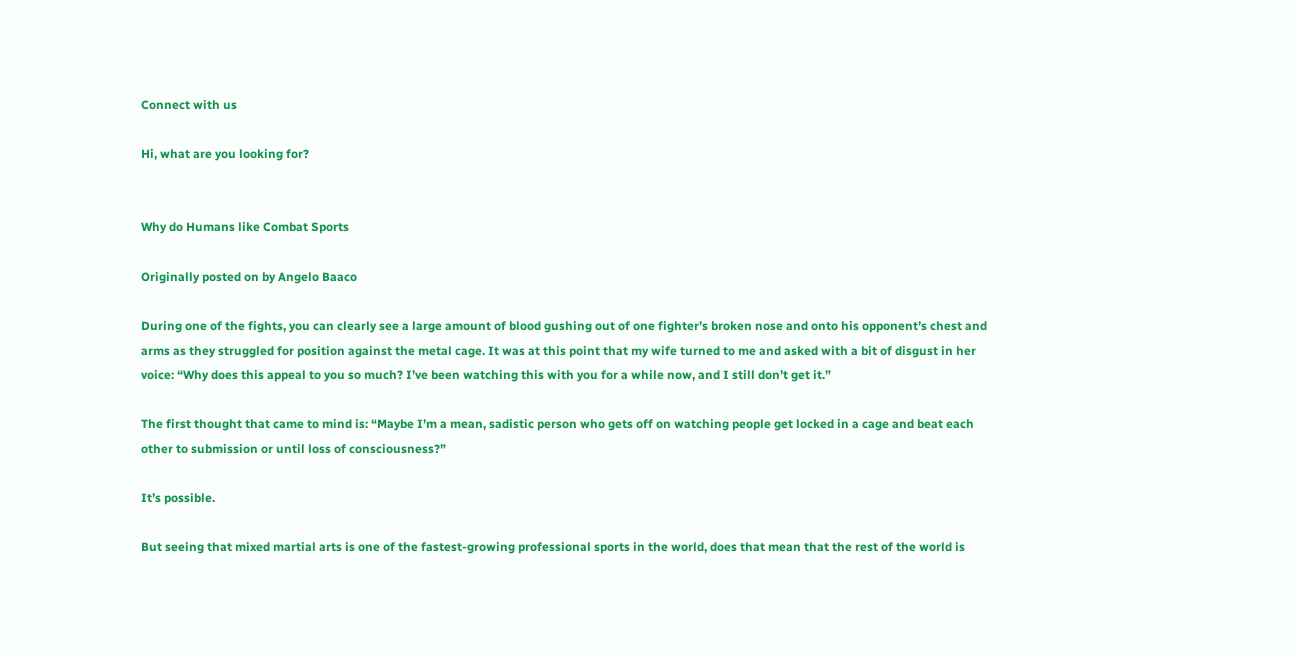Connect with us

Hi, what are you looking for?


Why do Humans like Combat Sports

Originally posted on by Angelo Baaco

During one of the fights, you can clearly see a large amount of blood gushing out of one fighter’s broken nose and onto his opponent’s chest and arms as they struggled for position against the metal cage. It was at this point that my wife turned to me and asked with a bit of disgust in her voice: “Why does this appeal to you so much? I’ve been watching this with you for a while now, and I still don’t get it.”

The first thought that came to mind is: “Maybe I’m a mean, sadistic person who gets off on watching people get locked in a cage and beat each other to submission or until loss of consciousness?”

It’s possible.

But seeing that mixed martial arts is one of the fastest-growing professional sports in the world, does that mean that the rest of the world is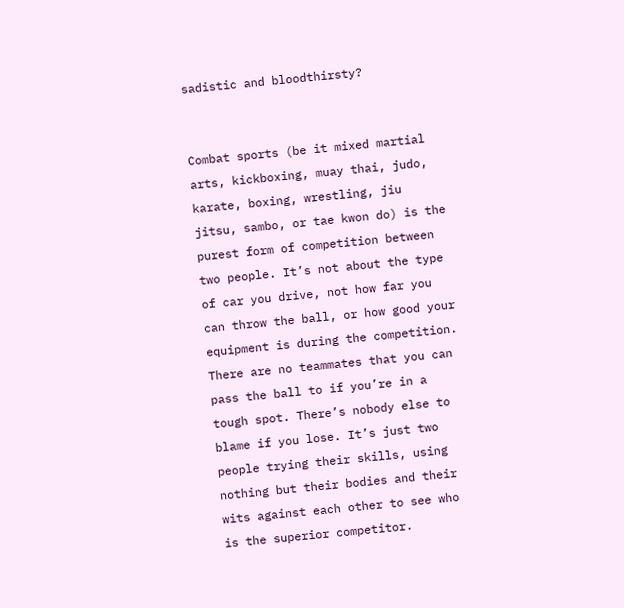sadistic and bloodthirsty?


Combat sports (be it mixed martial arts, kickboxing, muay thai, judo, karate, boxing, wrestling, jiu jitsu, sambo, or tae kwon do) is the purest form of competition between two people. It’s not about the type of car you drive, not how far you can throw the ball, or how good your equipment is during the competition. There are no teammates that you can pass the ball to if you’re in a tough spot. There’s nobody else to blame if you lose. It’s just two people trying their skills, using nothing but their bodies and their wits against each other to see who is the superior competitor.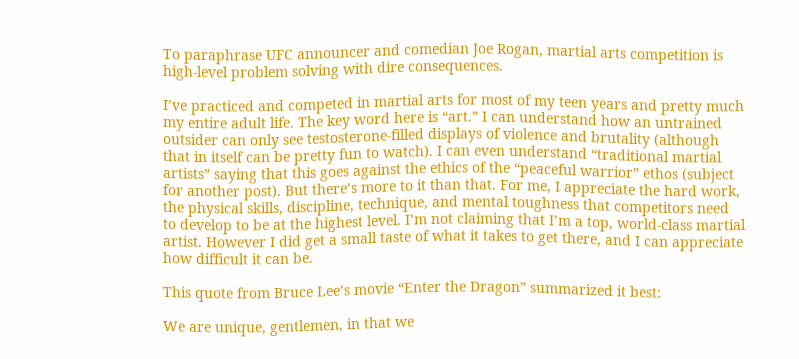To paraphrase UFC announcer and comedian Joe Rogan, martial arts competition is high-level problem solving with dire consequences.

I’ve practiced and competed in martial arts for most of my teen years and pretty much my entire adult life. The key word here is “art.” I can understand how an untrained outsider can only see testosterone-filled displays of violence and brutality (although that in itself can be pretty fun to watch). I can even understand “traditional martial artists” saying that this goes against the ethics of the “peaceful warrior” ethos (subject for another post). But there’s more to it than that. For me, I appreciate the hard work, the physical skills, discipline, technique, and mental toughness that competitors need to develop to be at the highest level. I’m not claiming that I’m a top, world-class martial artist. However I did get a small taste of what it takes to get there, and I can appreciate how difficult it can be.

This quote from Bruce Lee’s movie “Enter the Dragon” summarized it best:

We are unique, gentlemen, in that we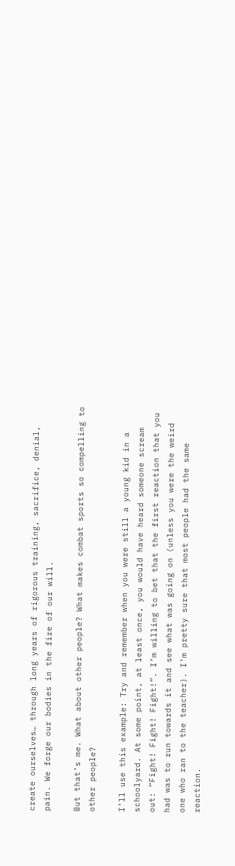create ourselves… through long years of rigorous training, sacrifice, denial, pain. We forge our bodies in the fire of our will.

But that’s me. What about other people? What makes combat sports so compelling to other people?

I’ll use this example: Try and remember when you were still a young kid in a schoolyard. At some point, at least once, you would have heard someone scream out: “Fight! Fight! Fight!”. I’m willing to bet that the first reaction that you had was to run towards it and see what was going on (unless you were the weird one who ran to the teacher). I’m pretty sure that most people had the same reaction.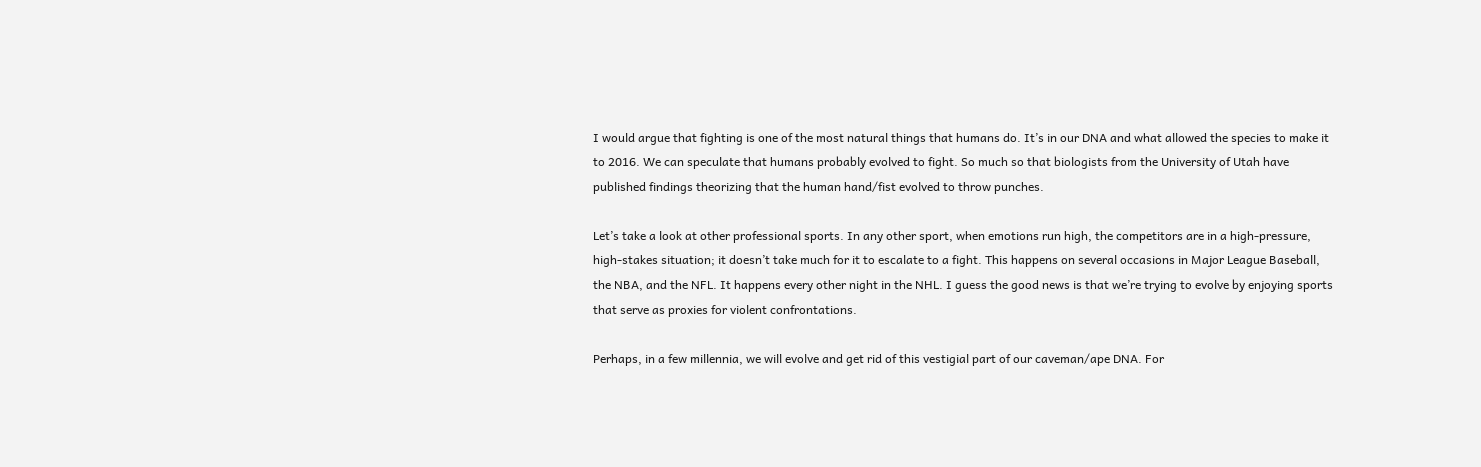I would argue that fighting is one of the most natural things that humans do. It’s in our DNA and what allowed the species to make it to 2016. We can speculate that humans probably evolved to fight. So much so that biologists from the University of Utah have published findings theorizing that the human hand/fist evolved to throw punches.

Let’s take a look at other professional sports. In any other sport, when emotions run high, the competitors are in a high-pressure, high-stakes situation; it doesn’t take much for it to escalate to a fight. This happens on several occasions in Major League Baseball, the NBA, and the NFL. It happens every other night in the NHL. I guess the good news is that we’re trying to evolve by enjoying sports that serve as proxies for violent confrontations.

Perhaps, in a few millennia, we will evolve and get rid of this vestigial part of our caveman/ape DNA. For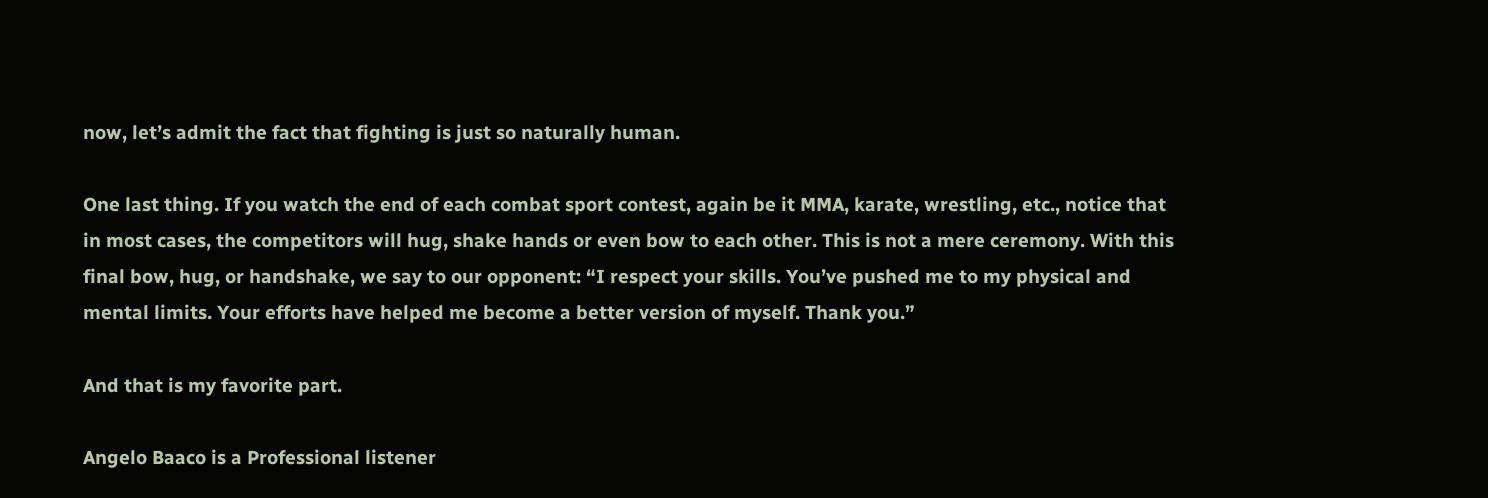now, let’s admit the fact that fighting is just so naturally human.

One last thing. If you watch the end of each combat sport contest, again be it MMA, karate, wrestling, etc., notice that in most cases, the competitors will hug, shake hands or even bow to each other. This is not a mere ceremony. With this final bow, hug, or handshake, we say to our opponent: “I respect your skills. You’ve pushed me to my physical and mental limits. Your efforts have helped me become a better version of myself. Thank you.”

And that is my favorite part.

Angelo Baaco is a Professional listener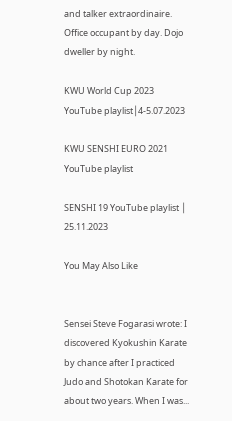and talker extraordinaire. Office occupant by day. Dojo dweller by night.

KWU World Cup 2023 YouTube playlist│4-5.07.2023

KWU SENSHI EURO 2021 YouTube playlist

SENSHI 19 YouTube playlist │ 25.11.2023

You May Also Like


Sensei Steve Fogarasi wrote: I discovered Kyokushin Karate by chance after I practiced Judo and Shotokan Karate for about two years. When I was...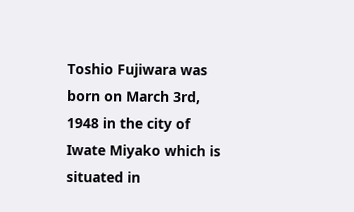Toshio Fujiwara was born on March 3rd, 1948 in the city of Iwate Miyako which is situated in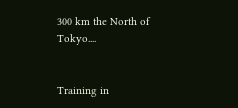300 km the North of Tokyo....


Training in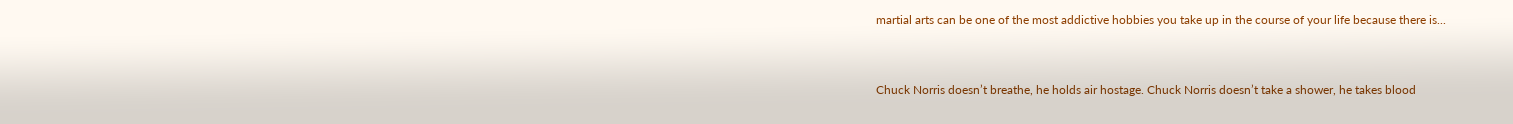martial arts can be one of the most addictive hobbies you take up in the course of your life because there is...


Chuck Norris doesn’t breathe, he holds air hostage. Chuck Norris doesn’t take a shower, he takes blood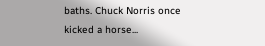baths. Chuck Norris once kicked a horse...